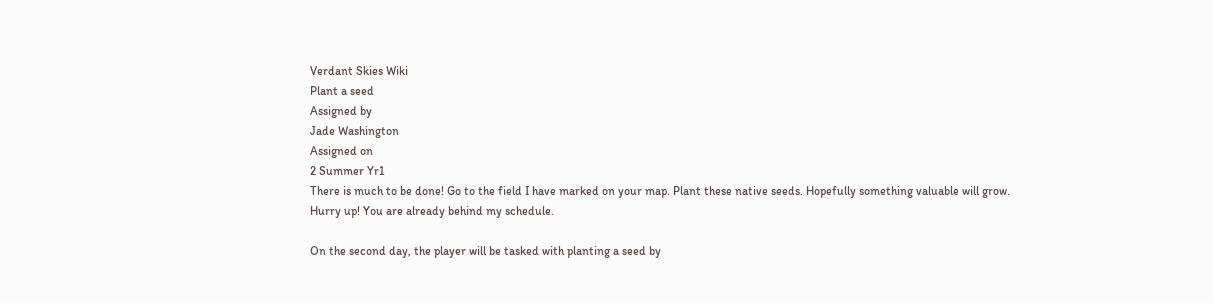Verdant Skies Wiki
Plant a seed
Assigned by
Jade Washington
Assigned on
2 Summer Yr1
There is much to be done! Go to the field I have marked on your map. Plant these native seeds. Hopefully something valuable will grow. Hurry up! You are already behind my schedule.

On the second day, the player will be tasked with planting a seed by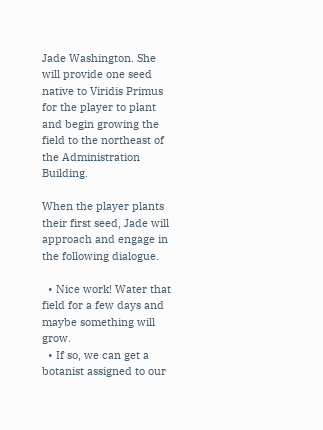Jade Washington. She will provide one seed native to Viridis Primus for the player to plant and begin growing the field to the northeast of the Administration Building.

When the player plants their first seed, Jade will approach and engage in the following dialogue.

  • Nice work! Water that field for a few days and maybe something will grow.
  • If so, we can get a botanist assigned to our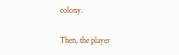colony.

Then, the player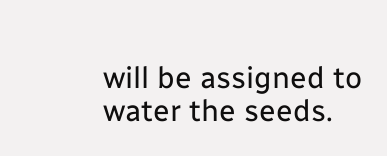will be assigned to water the seeds.